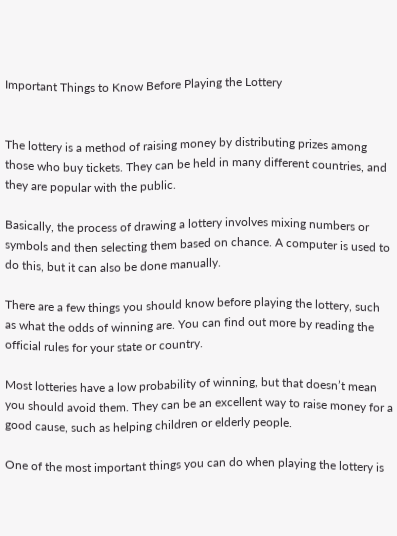Important Things to Know Before Playing the Lottery


The lottery is a method of raising money by distributing prizes among those who buy tickets. They can be held in many different countries, and they are popular with the public.

Basically, the process of drawing a lottery involves mixing numbers or symbols and then selecting them based on chance. A computer is used to do this, but it can also be done manually.

There are a few things you should know before playing the lottery, such as what the odds of winning are. You can find out more by reading the official rules for your state or country.

Most lotteries have a low probability of winning, but that doesn’t mean you should avoid them. They can be an excellent way to raise money for a good cause, such as helping children or elderly people.

One of the most important things you can do when playing the lottery is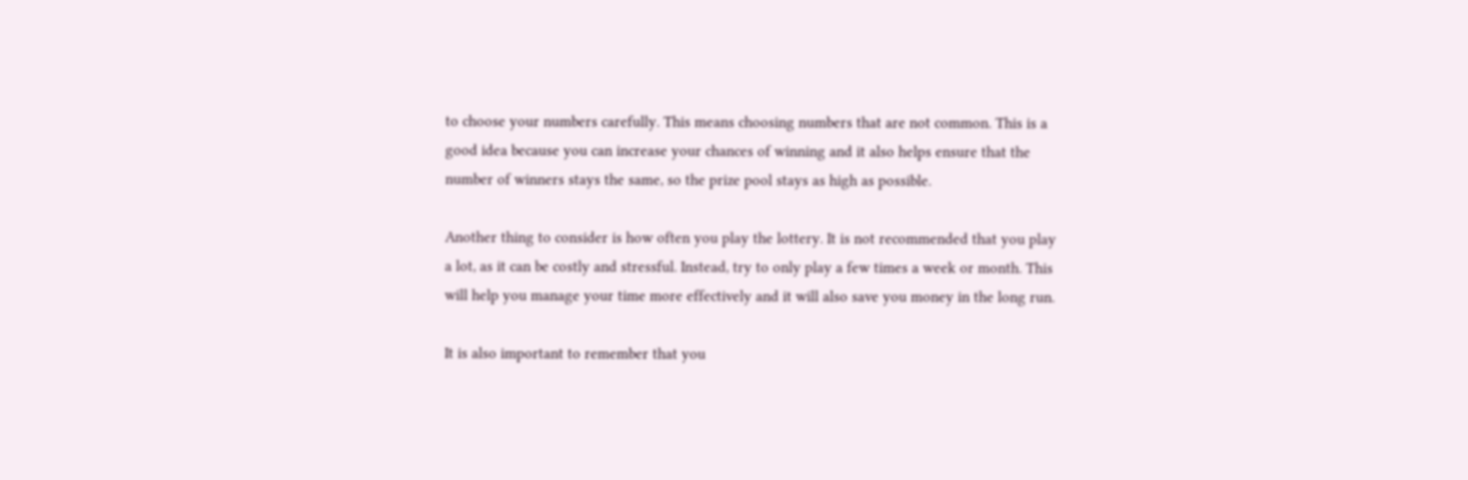to choose your numbers carefully. This means choosing numbers that are not common. This is a good idea because you can increase your chances of winning and it also helps ensure that the number of winners stays the same, so the prize pool stays as high as possible.

Another thing to consider is how often you play the lottery. It is not recommended that you play a lot, as it can be costly and stressful. Instead, try to only play a few times a week or month. This will help you manage your time more effectively and it will also save you money in the long run.

It is also important to remember that you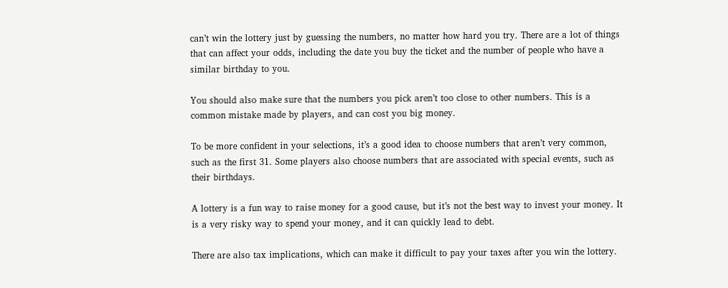can’t win the lottery just by guessing the numbers, no matter how hard you try. There are a lot of things that can affect your odds, including the date you buy the ticket and the number of people who have a similar birthday to you.

You should also make sure that the numbers you pick aren’t too close to other numbers. This is a common mistake made by players, and can cost you big money.

To be more confident in your selections, it’s a good idea to choose numbers that aren’t very common, such as the first 31. Some players also choose numbers that are associated with special events, such as their birthdays.

A lottery is a fun way to raise money for a good cause, but it’s not the best way to invest your money. It is a very risky way to spend your money, and it can quickly lead to debt.

There are also tax implications, which can make it difficult to pay your taxes after you win the lottery.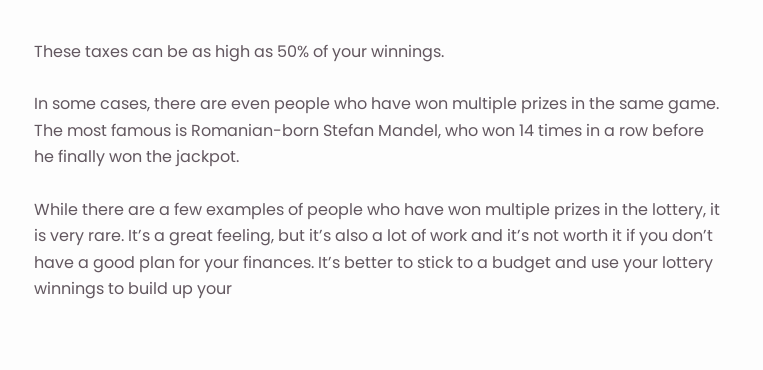These taxes can be as high as 50% of your winnings.

In some cases, there are even people who have won multiple prizes in the same game. The most famous is Romanian-born Stefan Mandel, who won 14 times in a row before he finally won the jackpot.

While there are a few examples of people who have won multiple prizes in the lottery, it is very rare. It’s a great feeling, but it’s also a lot of work and it’s not worth it if you don’t have a good plan for your finances. It’s better to stick to a budget and use your lottery winnings to build up your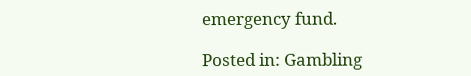emergency fund.

Posted in: Gambling